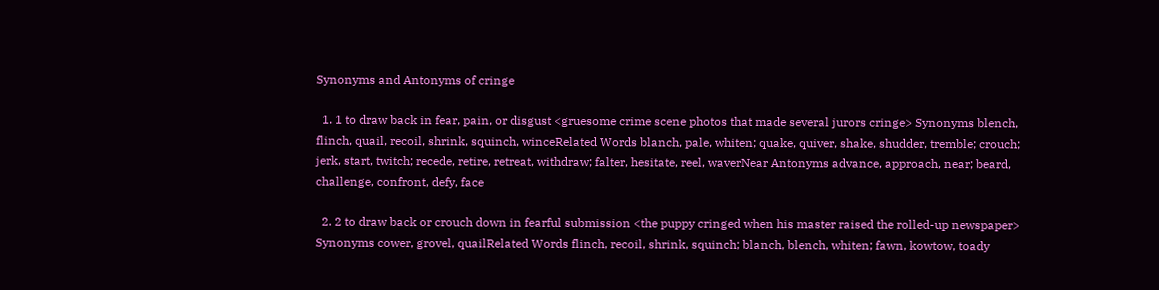Synonyms and Antonyms of cringe

  1. 1 to draw back in fear, pain, or disgust <gruesome crime scene photos that made several jurors cringe> Synonyms blench, flinch, quail, recoil, shrink, squinch, winceRelated Words blanch, pale, whiten; quake, quiver, shake, shudder, tremble; crouch; jerk, start, twitch; recede, retire, retreat, withdraw; falter, hesitate, reel, waverNear Antonyms advance, approach, near; beard, challenge, confront, defy, face

  2. 2 to draw back or crouch down in fearful submission <the puppy cringed when his master raised the rolled-up newspaper> Synonyms cower, grovel, quailRelated Words flinch, recoil, shrink, squinch; blanch, blench, whiten; fawn, kowtow, toady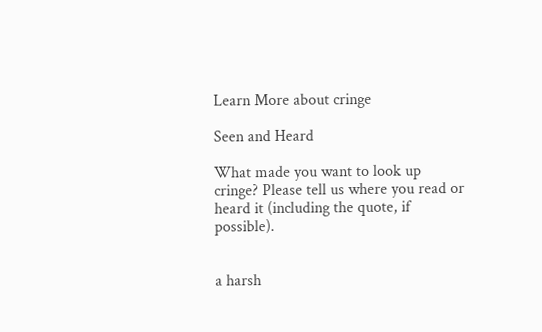Learn More about cringe

Seen and Heard

What made you want to look up cringe? Please tell us where you read or heard it (including the quote, if possible).


a harsh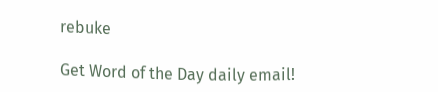rebuke

Get Word of the Day daily email!